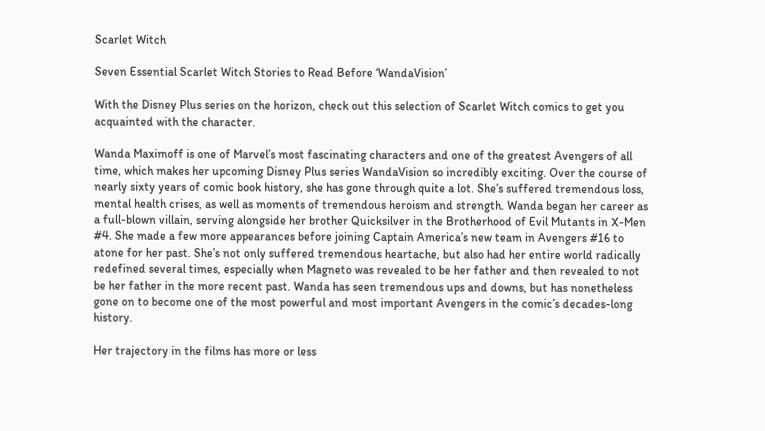Scarlet Witch

Seven Essential Scarlet Witch Stories to Read Before ‘WandaVision’

With the Disney Plus series on the horizon, check out this selection of Scarlet Witch comics to get you acquainted with the character.

Wanda Maximoff is one of Marvel’s most fascinating characters and one of the greatest Avengers of all time, which makes her upcoming Disney Plus series WandaVision so incredibly exciting. Over the course of nearly sixty years of comic book history, she has gone through quite a lot. She’s suffered tremendous loss, mental health crises, as well as moments of tremendous heroism and strength. Wanda began her career as a full-blown villain, serving alongside her brother Quicksilver in the Brotherhood of Evil Mutants in X-Men #4. She made a few more appearances before joining Captain America’s new team in Avengers #16 to atone for her past. She’s not only suffered tremendous heartache, but also had her entire world radically redefined several times, especially when Magneto was revealed to be her father and then revealed to not be her father in the more recent past. Wanda has seen tremendous ups and downs, but has nonetheless gone on to become one of the most powerful and most important Avengers in the comic’s decades-long history.

Her trajectory in the films has more or less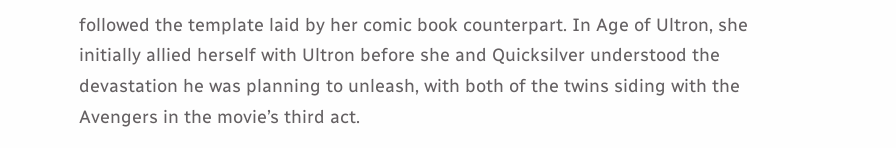followed the template laid by her comic book counterpart. In Age of Ultron, she initially allied herself with Ultron before she and Quicksilver understood the devastation he was planning to unleash, with both of the twins siding with the Avengers in the movie’s third act.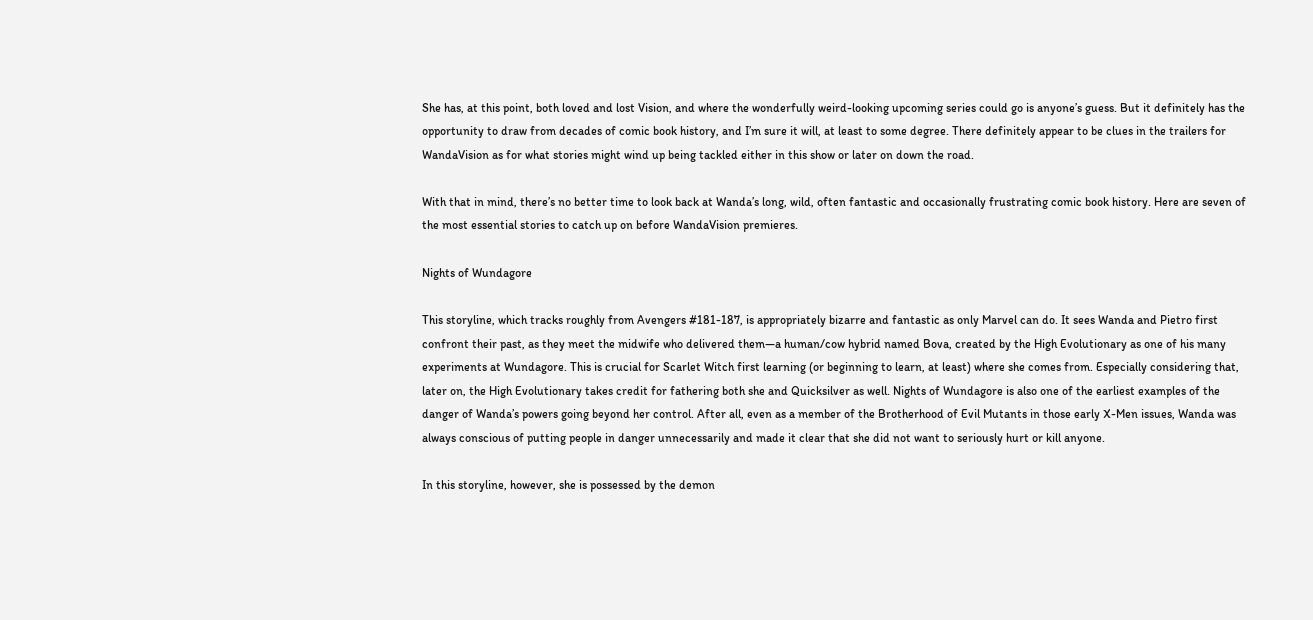She has, at this point, both loved and lost Vision, and where the wonderfully weird-looking upcoming series could go is anyone’s guess. But it definitely has the opportunity to draw from decades of comic book history, and I’m sure it will, at least to some degree. There definitely appear to be clues in the trailers for WandaVision as for what stories might wind up being tackled either in this show or later on down the road.

With that in mind, there’s no better time to look back at Wanda’s long, wild, often fantastic and occasionally frustrating comic book history. Here are seven of the most essential stories to catch up on before WandaVision premieres.

Nights of Wundagore

This storyline, which tracks roughly from Avengers #181-187, is appropriately bizarre and fantastic as only Marvel can do. It sees Wanda and Pietro first confront their past, as they meet the midwife who delivered them—a human/cow hybrid named Bova, created by the High Evolutionary as one of his many experiments at Wundagore. This is crucial for Scarlet Witch first learning (or beginning to learn, at least) where she comes from. Especially considering that, later on, the High Evolutionary takes credit for fathering both she and Quicksilver as well. Nights of Wundagore is also one of the earliest examples of the danger of Wanda’s powers going beyond her control. After all, even as a member of the Brotherhood of Evil Mutants in those early X-Men issues, Wanda was always conscious of putting people in danger unnecessarily and made it clear that she did not want to seriously hurt or kill anyone.

In this storyline, however, she is possessed by the demon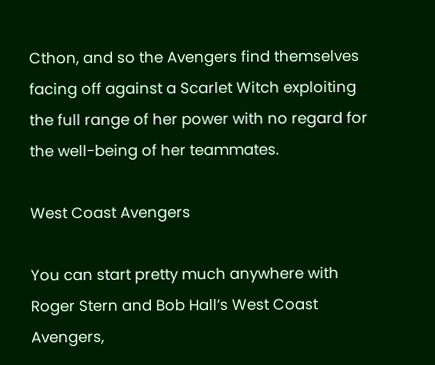Cthon, and so the Avengers find themselves facing off against a Scarlet Witch exploiting the full range of her power with no regard for the well-being of her teammates.

West Coast Avengers

You can start pretty much anywhere with Roger Stern and Bob Hall’s West Coast Avengers,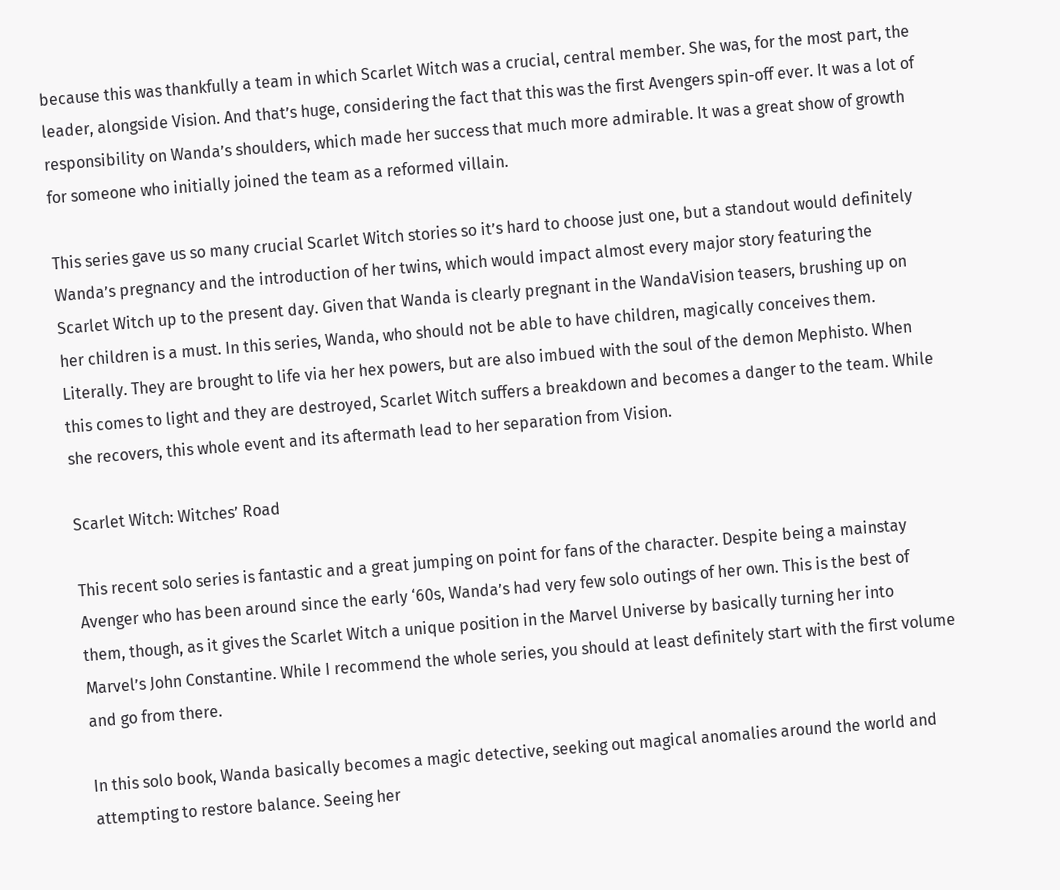because this was thankfully a team in which Scarlet Witch was a crucial, central member. She was, for the most part, the leader, alongside Vision. And that’s huge, considering the fact that this was the first Avengers spin-off ever. It was a lot of responsibility on Wanda’s shoulders, which made her success that much more admirable. It was a great show of growth for someone who initially joined the team as a reformed villain.

This series gave us so many crucial Scarlet Witch stories so it’s hard to choose just one, but a standout would definitely Wanda’s pregnancy and the introduction of her twins, which would impact almost every major story featuring the Scarlet Witch up to the present day. Given that Wanda is clearly pregnant in the WandaVision teasers, brushing up on her children is a must. In this series, Wanda, who should not be able to have children, magically conceives them. Literally. They are brought to life via her hex powers, but are also imbued with the soul of the demon Mephisto. When this comes to light and they are destroyed, Scarlet Witch suffers a breakdown and becomes a danger to the team. While she recovers, this whole event and its aftermath lead to her separation from Vision.

Scarlet Witch: Witches’ Road

This recent solo series is fantastic and a great jumping on point for fans of the character. Despite being a mainstay Avenger who has been around since the early ‘60s, Wanda’s had very few solo outings of her own. This is the best of them, though, as it gives the Scarlet Witch a unique position in the Marvel Universe by basically turning her into Marvel’s John Constantine. While I recommend the whole series, you should at least definitely start with the first volume and go from there.

In this solo book, Wanda basically becomes a magic detective, seeking out magical anomalies around the world and attempting to restore balance. Seeing her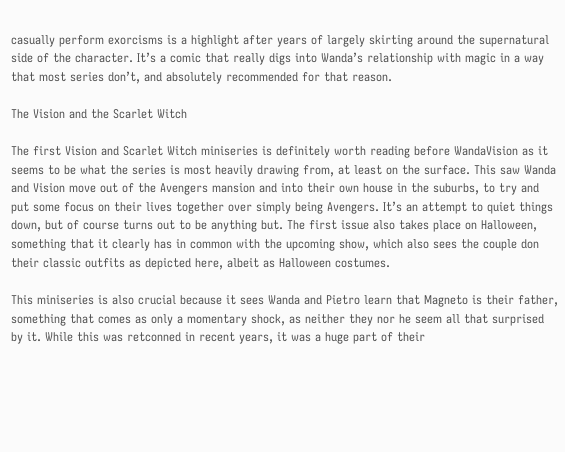casually perform exorcisms is a highlight after years of largely skirting around the supernatural side of the character. It’s a comic that really digs into Wanda’s relationship with magic in a way that most series don’t, and absolutely recommended for that reason.

The Vision and the Scarlet Witch

The first Vision and Scarlet Witch miniseries is definitely worth reading before WandaVision as it seems to be what the series is most heavily drawing from, at least on the surface. This saw Wanda and Vision move out of the Avengers mansion and into their own house in the suburbs, to try and put some focus on their lives together over simply being Avengers. It’s an attempt to quiet things down, but of course turns out to be anything but. The first issue also takes place on Halloween, something that it clearly has in common with the upcoming show, which also sees the couple don their classic outfits as depicted here, albeit as Halloween costumes.

This miniseries is also crucial because it sees Wanda and Pietro learn that Magneto is their father, something that comes as only a momentary shock, as neither they nor he seem all that surprised by it. While this was retconned in recent years, it was a huge part of their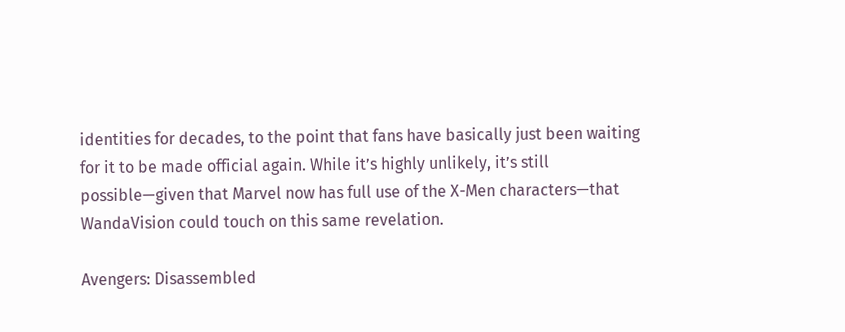identities for decades, to the point that fans have basically just been waiting for it to be made official again. While it’s highly unlikely, it’s still possible—given that Marvel now has full use of the X-Men characters—that WandaVision could touch on this same revelation.

Avengers: Disassembled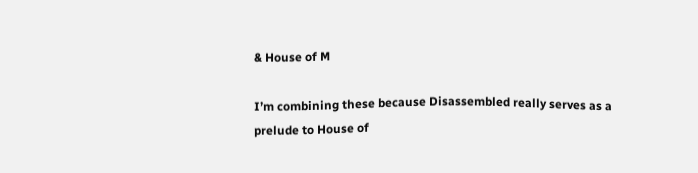& House of M

I’m combining these because Disassembled really serves as a prelude to House of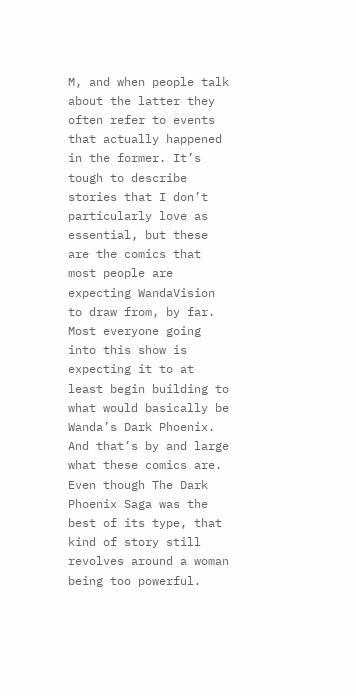M, and when people talk about the latter they often refer to events that actually happened in the former. It’s tough to describe stories that I don’t particularly love as essential, but these are the comics that most people are expecting WandaVision to draw from, by far. Most everyone going into this show is expecting it to at least begin building to what would basically be Wanda’s Dark Phoenix. And that’s by and large what these comics are. Even though The Dark Phoenix Saga was the best of its type, that kind of story still revolves around a woman being too powerful.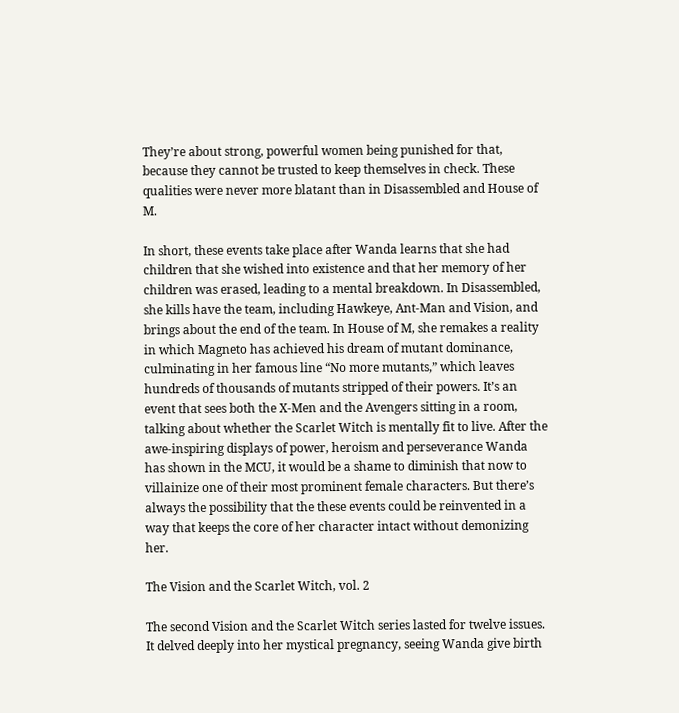They’re about strong, powerful women being punished for that, because they cannot be trusted to keep themselves in check. These qualities were never more blatant than in Disassembled and House of M.

In short, these events take place after Wanda learns that she had children that she wished into existence and that her memory of her children was erased, leading to a mental breakdown. In Disassembled, she kills have the team, including Hawkeye, Ant-Man and Vision, and brings about the end of the team. In House of M, she remakes a reality in which Magneto has achieved his dream of mutant dominance, culminating in her famous line “No more mutants,” which leaves hundreds of thousands of mutants stripped of their powers. It’s an event that sees both the X-Men and the Avengers sitting in a room, talking about whether the Scarlet Witch is mentally fit to live. After the awe-inspiring displays of power, heroism and perseverance Wanda has shown in the MCU, it would be a shame to diminish that now to villainize one of their most prominent female characters. But there’s always the possibility that the these events could be reinvented in a way that keeps the core of her character intact without demonizing her.

The Vision and the Scarlet Witch, vol. 2

The second Vision and the Scarlet Witch series lasted for twelve issues. It delved deeply into her mystical pregnancy, seeing Wanda give birth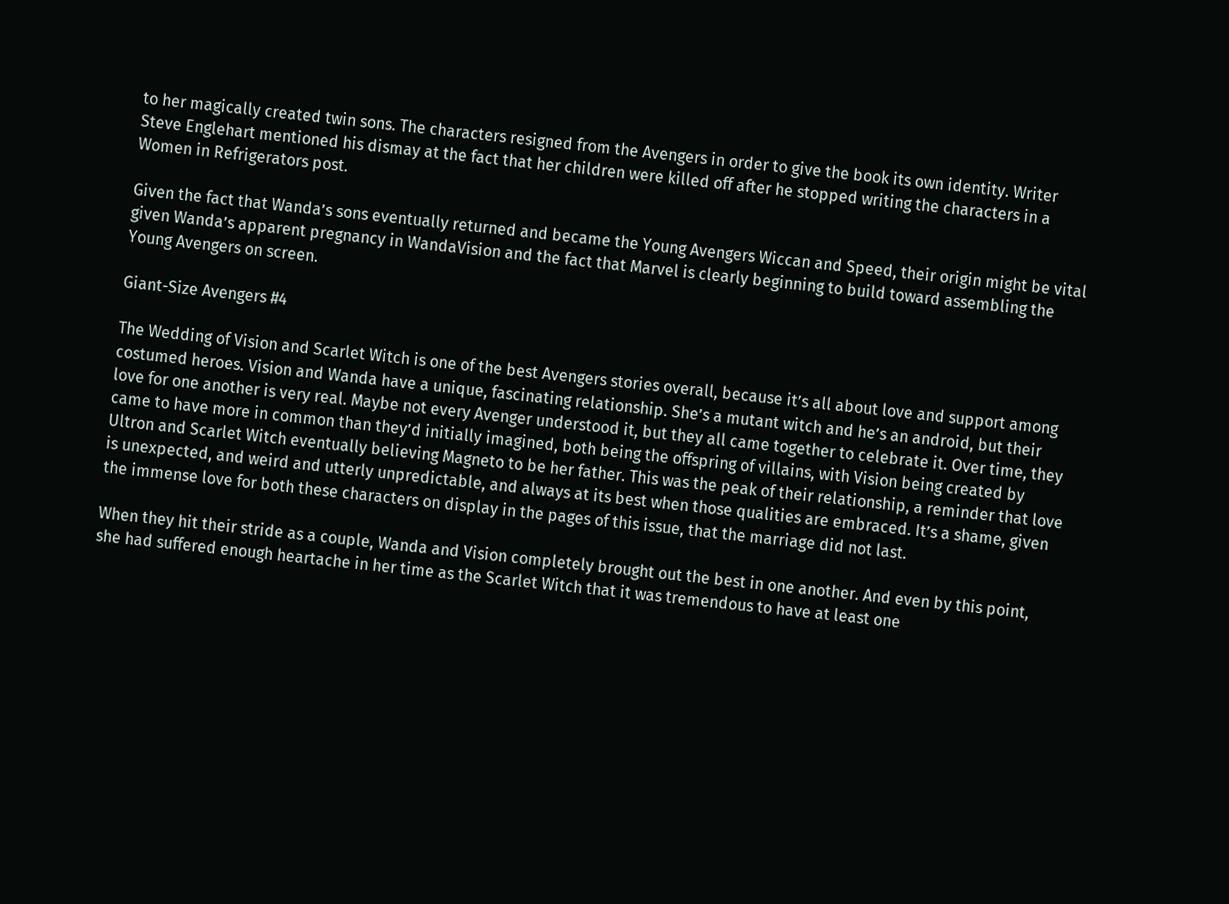to her magically created twin sons. The characters resigned from the Avengers in order to give the book its own identity. Writer Steve Englehart mentioned his dismay at the fact that her children were killed off after he stopped writing the characters in a Women in Refrigerators post.

Given the fact that Wanda’s sons eventually returned and became the Young Avengers Wiccan and Speed, their origin might be vital given Wanda’s apparent pregnancy in WandaVision and the fact that Marvel is clearly beginning to build toward assembling the Young Avengers on screen.

Giant-Size Avengers #4

The Wedding of Vision and Scarlet Witch is one of the best Avengers stories overall, because it’s all about love and support among costumed heroes. Vision and Wanda have a unique, fascinating relationship. She’s a mutant witch and he’s an android, but their love for one another is very real. Maybe not every Avenger understood it, but they all came together to celebrate it. Over time, they came to have more in common than they’d initially imagined, both being the offspring of villains, with Vision being created by Ultron and Scarlet Witch eventually believing Magneto to be her father. This was the peak of their relationship, a reminder that love is unexpected, and weird and utterly unpredictable, and always at its best when those qualities are embraced. It’s a shame, given the immense love for both these characters on display in the pages of this issue, that the marriage did not last.

When they hit their stride as a couple, Wanda and Vision completely brought out the best in one another. And even by this point, she had suffered enough heartache in her time as the Scarlet Witch that it was tremendous to have at least one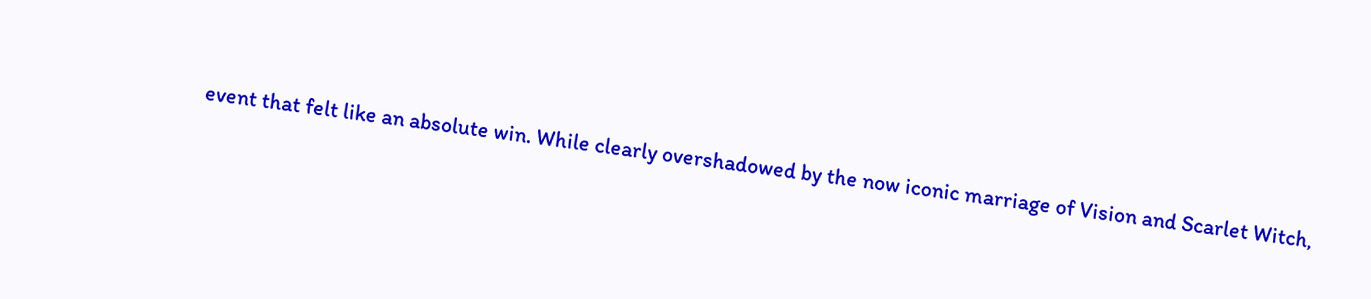event that felt like an absolute win. While clearly overshadowed by the now iconic marriage of Vision and Scarlet Witch,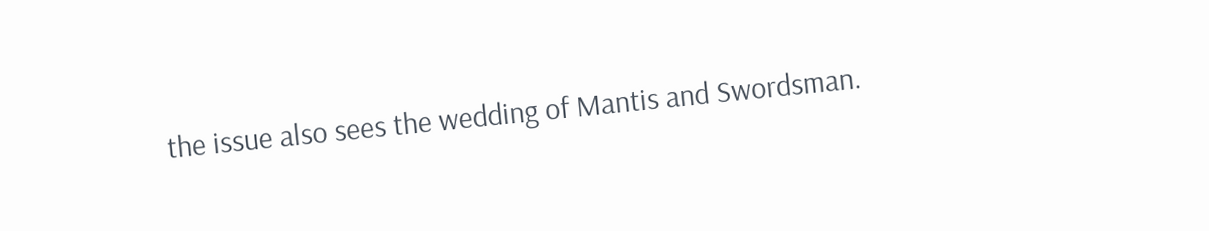the issue also sees the wedding of Mantis and Swordsman.